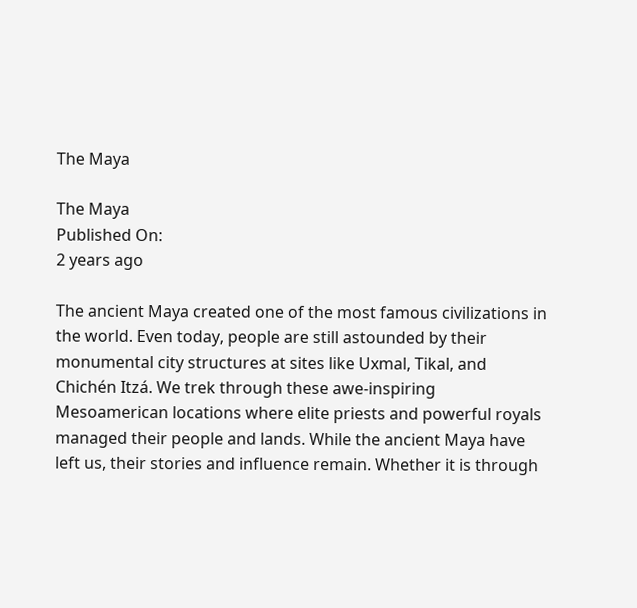The Maya

The Maya
Published On:
2 years ago

The ancient Maya created one of the most famous civilizations in the world. Even today, people are still astounded by their monumental city structures at sites like Uxmal, Tikal, and Chichén Itzá. We trek through these awe-inspiring Mesoamerican locations where elite priests and powerful royals managed their people and lands. While the ancient Maya have left us, their stories and influence remain. Whether it is through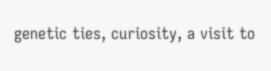genetic ties, curiosity, a visit to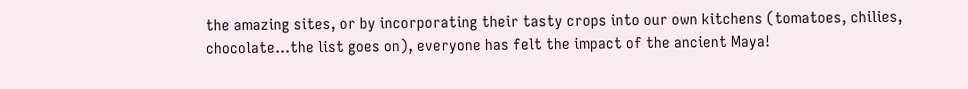the amazing sites, or by incorporating their tasty crops into our own kitchens (tomatoes, chilies, chocolate…the list goes on), everyone has felt the impact of the ancient Maya!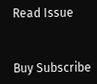Read Issue


Buy Subscribe